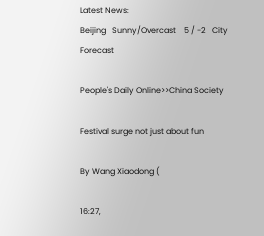Latest News:
Beijing   Sunny/Overcast    5 / -2   City Forecast

People's Daily Online>>China Society

Festival surge not just about fun

By Wang Xiaodong (

16:27,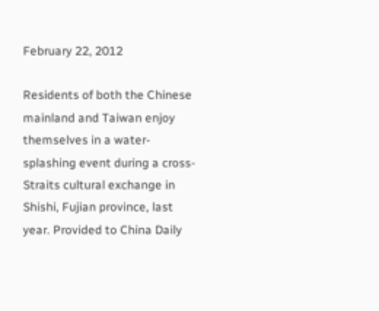February 22, 2012

Residents of both the Chinese mainland and Taiwan enjoy themselves in a water-splashing event during a cross-Straits cultural exchange in Shishi, Fujian province, last year. Provided to China Daily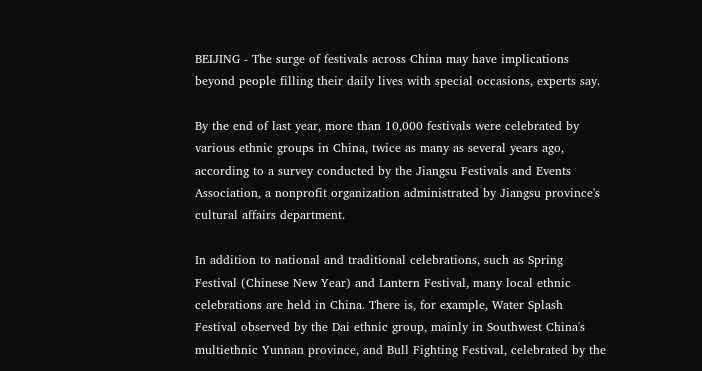BEIJING - The surge of festivals across China may have implications beyond people filling their daily lives with special occasions, experts say.

By the end of last year, more than 10,000 festivals were celebrated by various ethnic groups in China, twice as many as several years ago, according to a survey conducted by the Jiangsu Festivals and Events Association, a nonprofit organization administrated by Jiangsu province's cultural affairs department.

In addition to national and traditional celebrations, such as Spring Festival (Chinese New Year) and Lantern Festival, many local ethnic celebrations are held in China. There is, for example, Water Splash Festival observed by the Dai ethnic group, mainly in Southwest China's multiethnic Yunnan province, and Bull Fighting Festival, celebrated by the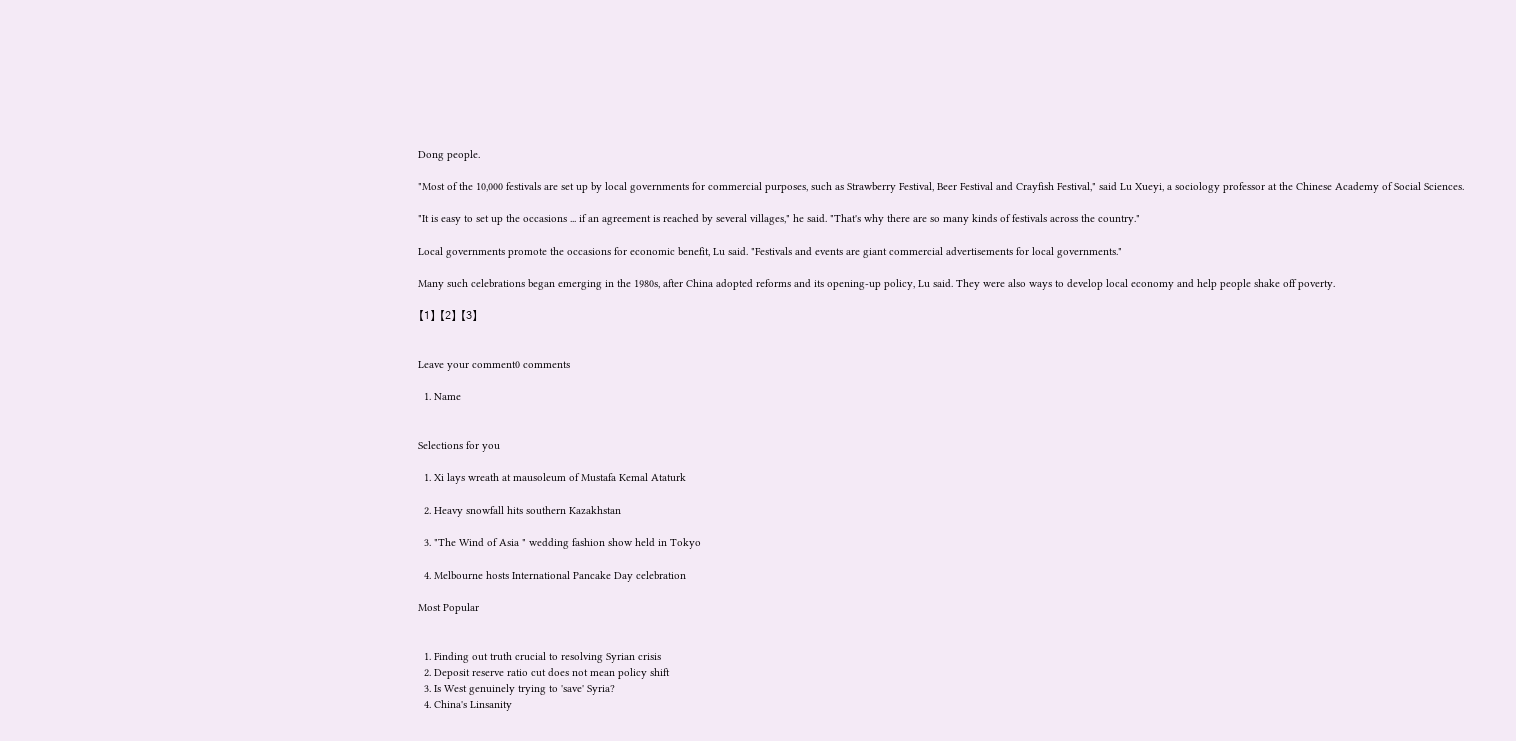Dong people.

"Most of the 10,000 festivals are set up by local governments for commercial purposes, such as Strawberry Festival, Beer Festival and Crayfish Festival," said Lu Xueyi, a sociology professor at the Chinese Academy of Social Sciences.

"It is easy to set up the occasions ... if an agreement is reached by several villages," he said. "That's why there are so many kinds of festivals across the country."

Local governments promote the occasions for economic benefit, Lu said. "Festivals and events are giant commercial advertisements for local governments."

Many such celebrations began emerging in the 1980s, after China adopted reforms and its opening-up policy, Lu said. They were also ways to develop local economy and help people shake off poverty.

【1】 【2】 【3】


Leave your comment0 comments

  1. Name


Selections for you

  1. Xi lays wreath at mausoleum of Mustafa Kemal Ataturk

  2. Heavy snowfall hits southern Kazakhstan

  3. "The Wind of Asia " wedding fashion show held in Tokyo

  4. Melbourne hosts International Pancake Day celebration

Most Popular


  1. Finding out truth crucial to resolving Syrian crisis
  2. Deposit reserve ratio cut does not mean policy shift
  3. Is West genuinely trying to 'save' Syria?
  4. China's Linsanity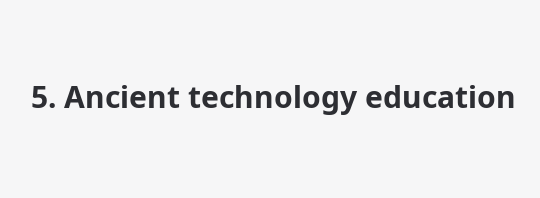5. Ancient technology education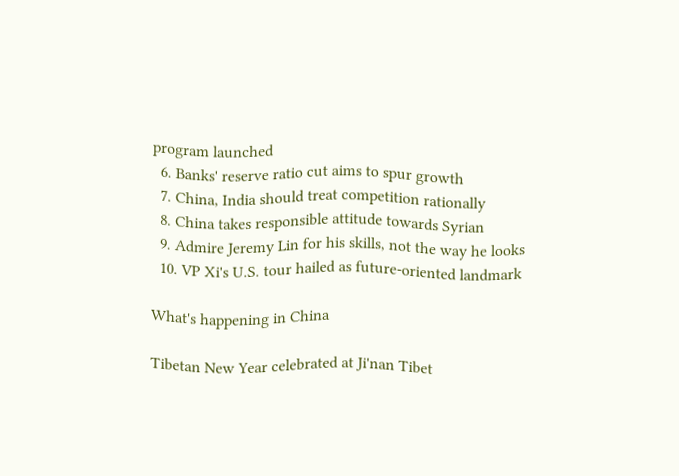program launched
  6. Banks' reserve ratio cut aims to spur growth
  7. China, India should treat competition rationally
  8. China takes responsible attitude towards Syrian
  9. Admire Jeremy Lin for his skills, not the way he looks
  10. VP Xi's U.S. tour hailed as future-oriented landmark

What's happening in China

Tibetan New Year celebrated at Ji'nan Tibet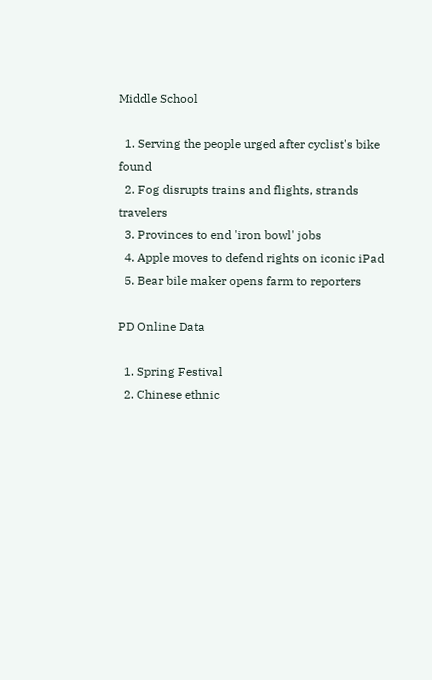Middle School

  1. Serving the people urged after cyclist's bike found
  2. Fog disrupts trains and flights, strands travelers
  3. Provinces to end 'iron bowl' jobs
  4. Apple moves to defend rights on iconic iPad
  5. Bear bile maker opens farm to reporters

PD Online Data

  1. Spring Festival
  2. Chinese ethnic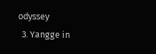odyssey
  3. Yangge in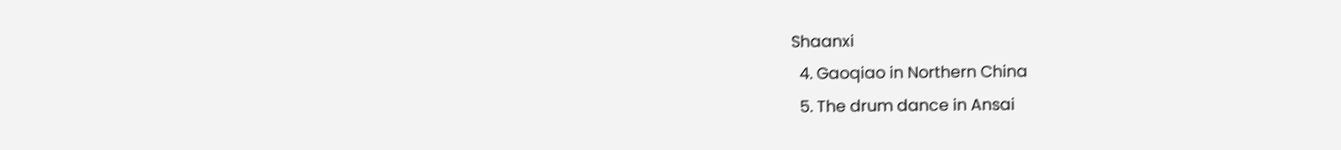Shaanxi
  4. Gaoqiao in Northern China
  5. The drum dance in Ansai